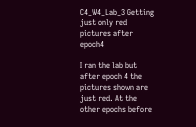C4_W4_Lab_3 Getting just only red pictures after epoch4

I ran the lab but after epoch 4 the pictures shown are just red. At the other epochs before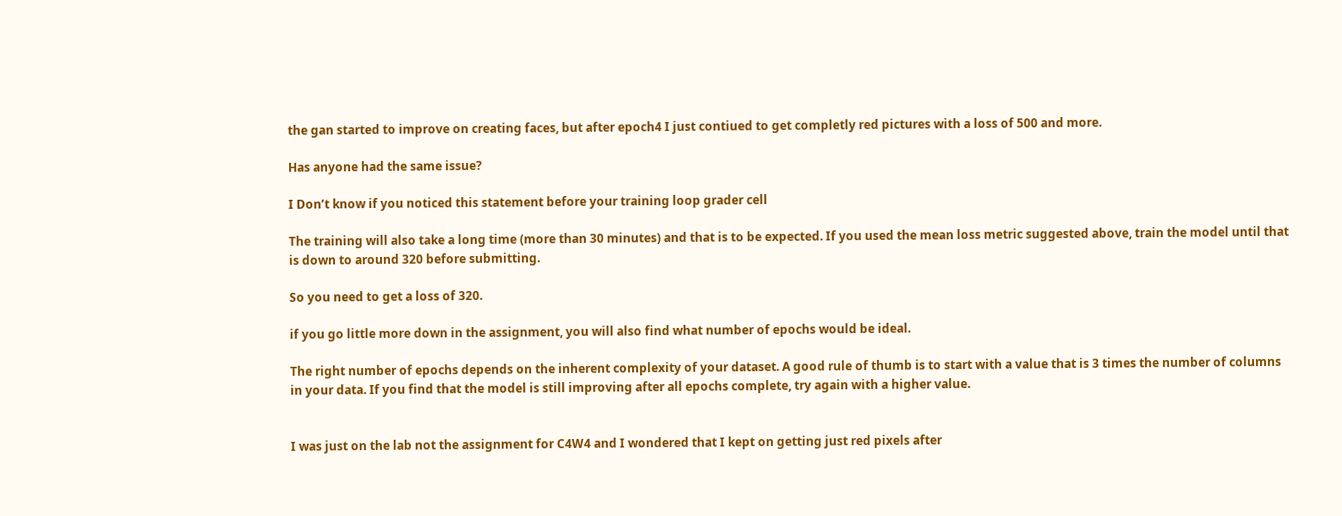the gan started to improve on creating faces, but after epoch4 I just contiued to get completly red pictures with a loss of 500 and more.

Has anyone had the same issue?

I Don’t know if you noticed this statement before your training loop grader cell

The training will also take a long time (more than 30 minutes) and that is to be expected. If you used the mean loss metric suggested above, train the model until that is down to around 320 before submitting.

So you need to get a loss of 320.

if you go little more down in the assignment, you will also find what number of epochs would be ideal.

The right number of epochs depends on the inherent complexity of your dataset. A good rule of thumb is to start with a value that is 3 times the number of columns in your data. If you find that the model is still improving after all epochs complete, try again with a higher value.


I was just on the lab not the assignment for C4W4 and I wondered that I kept on getting just red pixels after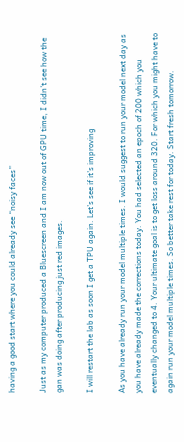having a good start where you could already see “noisy faces”

Just as my computer produced a Bluescreen and I am now out of GPU time, I didn’t see how the gan was doing after producing just red images.

I will restart the lab as soon I get a TPU again. Let’s see if it’s improving

As you have already run your model multiple times. I would suggest to run your model next day as you have already made the corrections today. You had selected an epoch of 200 which you eventually changed to 4. Your ultimate goal is to get loss around 320. For which you might have to again run your model multiple times. So better take rest for today. Start fresh tomorrow.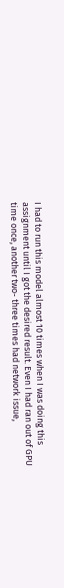I had to run this model almost 10 times when I was doing this assignment until I got the desired result. Even I had ran out of GPU time once, another two- three times had network issue,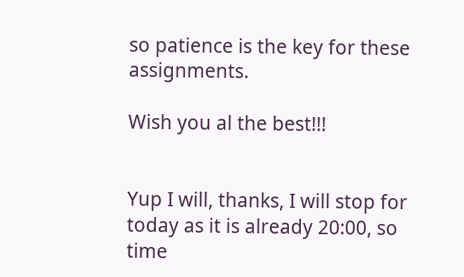so patience is the key for these assignments.

Wish you al the best!!!


Yup I will, thanks, I will stop for today as it is already 20:00, so time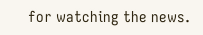for watching the news.